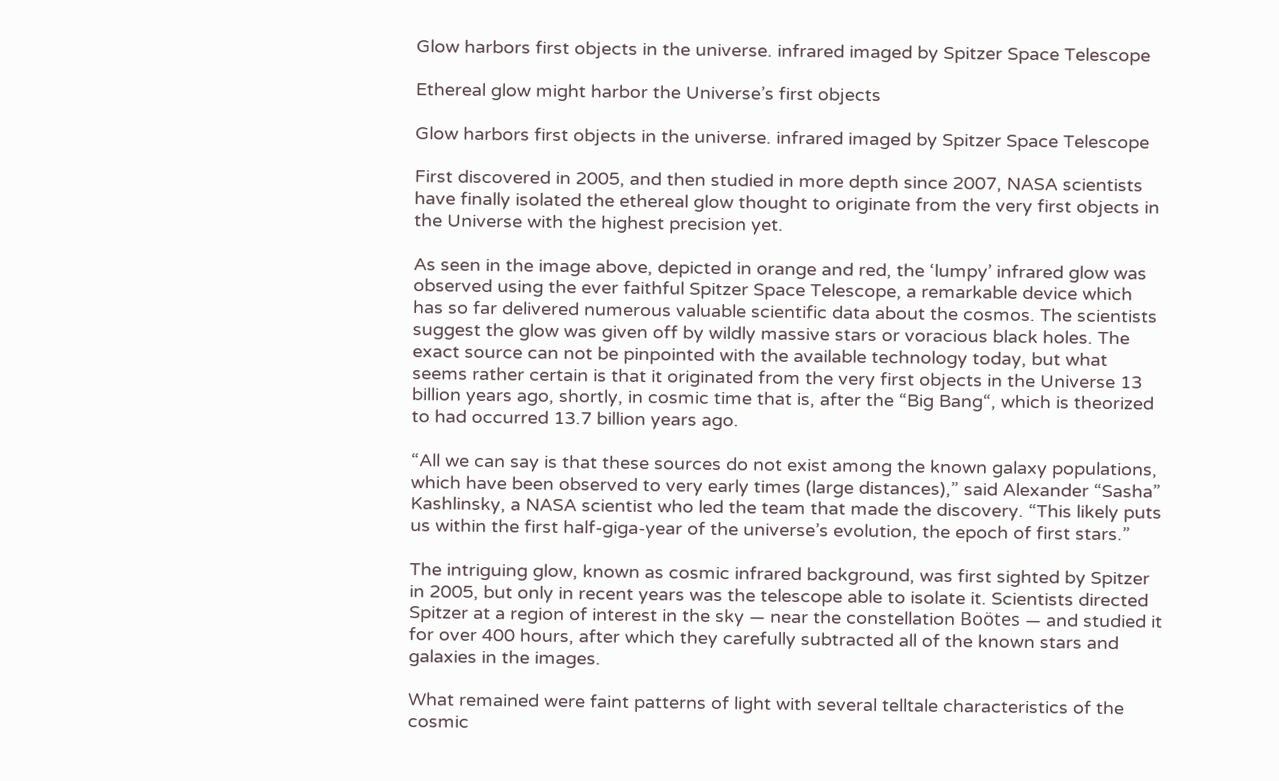Glow harbors first objects in the universe. infrared imaged by Spitzer Space Telescope

Ethereal glow might harbor the Universe’s first objects

Glow harbors first objects in the universe. infrared imaged by Spitzer Space Telescope

First discovered in 2005, and then studied in more depth since 2007, NASA scientists have finally isolated the ethereal glow thought to originate from the very first objects in the Universe with the highest precision yet.

As seen in the image above, depicted in orange and red, the ‘lumpy’ infrared glow was observed using the ever faithful Spitzer Space Telescope, a remarkable device which has so far delivered numerous valuable scientific data about the cosmos. The scientists suggest the glow was given off by wildly massive stars or voracious black holes. The exact source can not be pinpointed with the available technology today, but what seems rather certain is that it originated from the very first objects in the Universe 13 billion years ago, shortly, in cosmic time that is, after the “Big Bang“, which is theorized to had occurred 13.7 billion years ago.

“All we can say is that these sources do not exist among the known galaxy populations, which have been observed to very early times (large distances),” said Alexander “Sasha” Kashlinsky, a NASA scientist who led the team that made the discovery. “This likely puts us within the first half-giga-year of the universe’s evolution, the epoch of first stars.”

The intriguing glow, known as cosmic infrared background, was first sighted by Spitzer in 2005, but only in recent years was the telescope able to isolate it. Scientists directed Spitzer at a region of interest in the sky — near the constellation Boötes — and studied it for over 400 hours, after which they carefully subtracted all of the known stars and galaxies in the images.

What remained were faint patterns of light with several telltale characteristics of the cosmic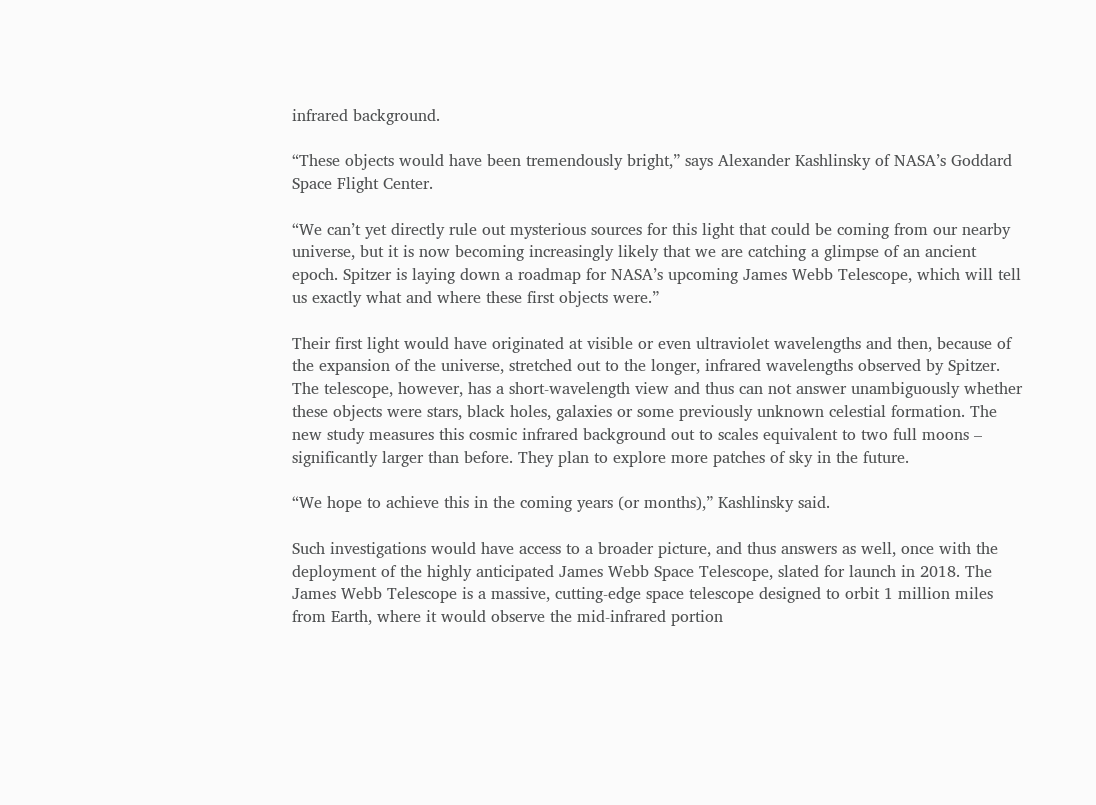infrared background.

“These objects would have been tremendously bright,” says Alexander Kashlinsky of NASA’s Goddard Space Flight Center.

“We can’t yet directly rule out mysterious sources for this light that could be coming from our nearby universe, but it is now becoming increasingly likely that we are catching a glimpse of an ancient epoch. Spitzer is laying down a roadmap for NASA’s upcoming James Webb Telescope, which will tell us exactly what and where these first objects were.”

Their first light would have originated at visible or even ultraviolet wavelengths and then, because of the expansion of the universe, stretched out to the longer, infrared wavelengths observed by Spitzer. The telescope, however, has a short-wavelength view and thus can not answer unambiguously whether these objects were stars, black holes, galaxies or some previously unknown celestial formation. The new study measures this cosmic infrared background out to scales equivalent to two full moons – significantly larger than before. They plan to explore more patches of sky in the future.

“We hope to achieve this in the coming years (or months),” Kashlinsky said.

Such investigations would have access to a broader picture, and thus answers as well, once with the deployment of the highly anticipated James Webb Space Telescope, slated for launch in 2018. The James Webb Telescope is a massive, cutting-edge space telescope designed to orbit 1 million miles from Earth, where it would observe the mid-infrared portion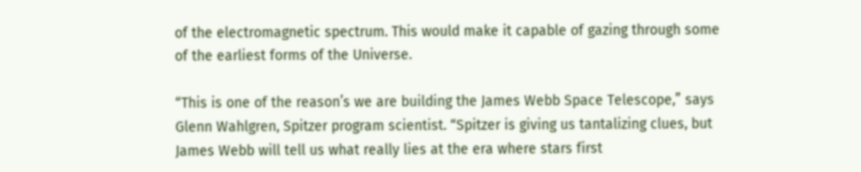of the electromagnetic spectrum. This would make it capable of gazing through some of the earliest forms of the Universe.

“This is one of the reason’s we are building the James Webb Space Telescope,” says Glenn Wahlgren, Spitzer program scientist. “Spitzer is giving us tantalizing clues, but James Webb will tell us what really lies at the era where stars first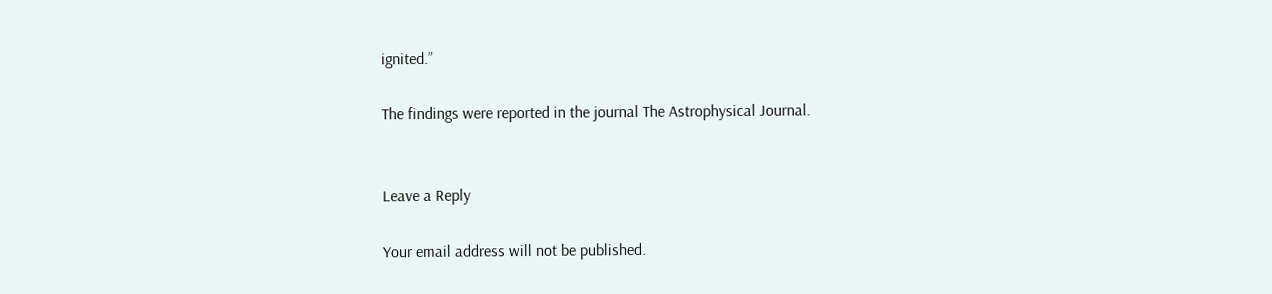ignited.”

The findings were reported in the journal The Astrophysical Journal.


Leave a Reply

Your email address will not be published.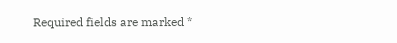Required fields are marked *